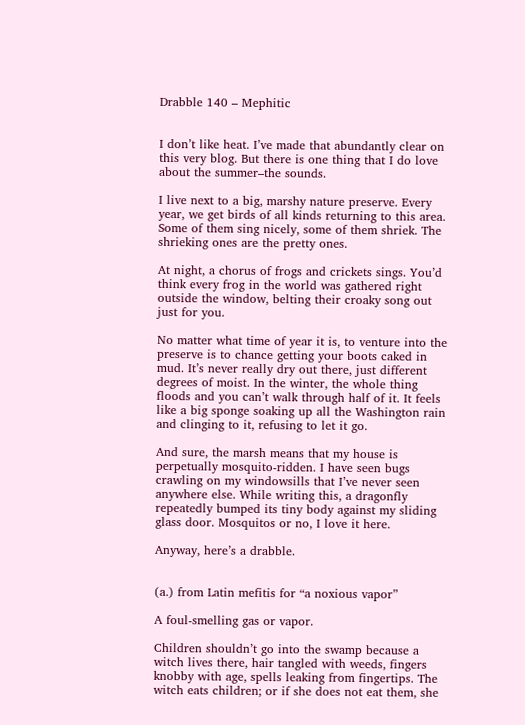Drabble 140 – Mephitic


I don’t like heat. I’ve made that abundantly clear on this very blog. But there is one thing that I do love about the summer–the sounds.

I live next to a big, marshy nature preserve. Every year, we get birds of all kinds returning to this area. Some of them sing nicely, some of them shriek. The shrieking ones are the pretty ones.

At night, a chorus of frogs and crickets sings. You’d think every frog in the world was gathered right outside the window, belting their croaky song out just for you.

No matter what time of year it is, to venture into the preserve is to chance getting your boots caked in mud. It’s never really dry out there, just different degrees of moist. In the winter, the whole thing floods and you can’t walk through half of it. It feels like a big sponge soaking up all the Washington rain and clinging to it, refusing to let it go.

And sure, the marsh means that my house is perpetually mosquito-ridden. I have seen bugs crawling on my windowsills that I’ve never seen anywhere else. While writing this, a dragonfly repeatedly bumped its tiny body against my sliding glass door. Mosquitos or no, I love it here.

Anyway, here’s a drabble.


(a.) from Latin mefitis for “a noxious vapor”

A foul-smelling gas or vapor.

Children shouldn’t go into the swamp because a witch lives there, hair tangled with weeds, fingers knobby with age, spells leaking from fingertips. The witch eats children; or if she does not eat them, she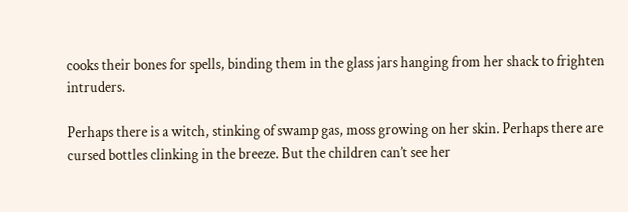cooks their bones for spells, binding them in the glass jars hanging from her shack to frighten intruders.

Perhaps there is a witch, stinking of swamp gas, moss growing on her skin. Perhaps there are cursed bottles clinking in the breeze. But the children can’t see her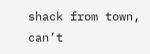shack from town, can’t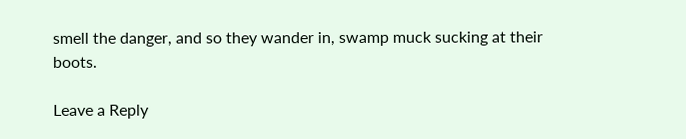smell the danger, and so they wander in, swamp muck sucking at their boots.

Leave a Reply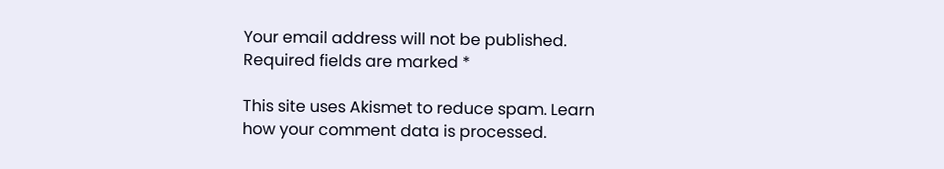Your email address will not be published. Required fields are marked *

This site uses Akismet to reduce spam. Learn how your comment data is processed.